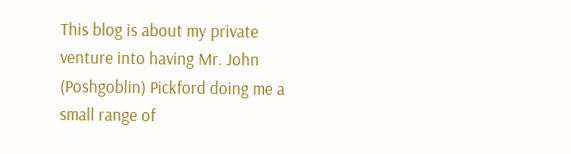This blog is about my private venture into having Mr. John (Poshgoblin) Pickford doing me a small range of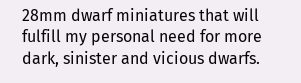28mm dwarf miniatures that will fulfill my personal need for more dark, sinister and vicious dwarfs.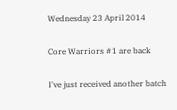Wednesday 23 April 2014

Core Warriors #1 are back

I've just received another batch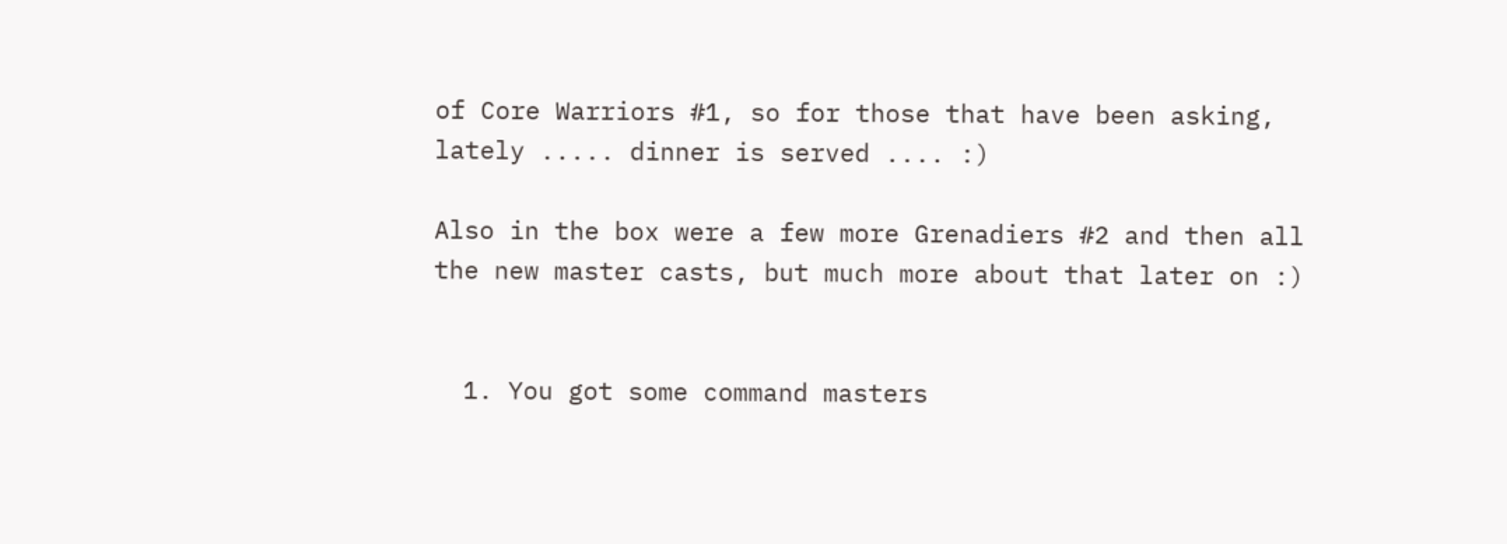of Core Warriors #1, so for those that have been asking, lately ..... dinner is served .... :)

Also in the box were a few more Grenadiers #2 and then all the new master casts, but much more about that later on :)


  1. You got some command masters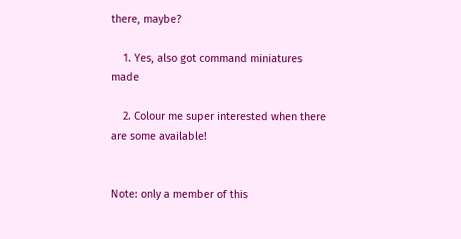there, maybe?

    1. Yes, also got command miniatures made

    2. Colour me super interested when there are some available!


Note: only a member of this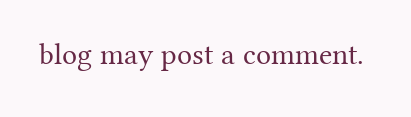blog may post a comment.